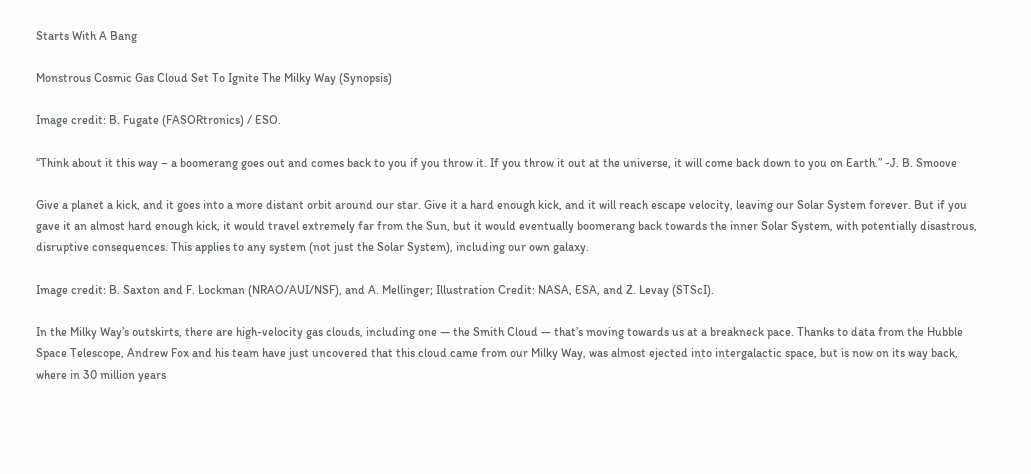Starts With A Bang

Monstrous Cosmic Gas Cloud Set To Ignite The Milky Way (Synopsis)

Image credit: B. Fugate (FASORtronics) / ESO.

“Think about it this way – a boomerang goes out and comes back to you if you throw it. If you throw it out at the universe, it will come back down to you on Earth.” -J. B. Smoove

Give a planet a kick, and it goes into a more distant orbit around our star. Give it a hard enough kick, and it will reach escape velocity, leaving our Solar System forever. But if you gave it an almost hard enough kick, it would travel extremely far from the Sun, but it would eventually boomerang back towards the inner Solar System, with potentially disastrous, disruptive consequences. This applies to any system (not just the Solar System), including our own galaxy.

Image credit: B. Saxton and F. Lockman (NRAO/AUI/NSF), and A. Mellinger; Illustration Credit: NASA, ESA, and Z. Levay (STScI).

In the Milky Way’s outskirts, there are high-velocity gas clouds, including one — the Smith Cloud — that’s moving towards us at a breakneck pace. Thanks to data from the Hubble Space Telescope, Andrew Fox and his team have just uncovered that this cloud came from our Milky Way, was almost ejected into intergalactic space, but is now on its way back, where in 30 million years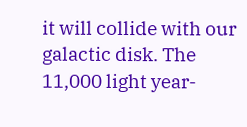it will collide with our galactic disk. The 11,000 light year-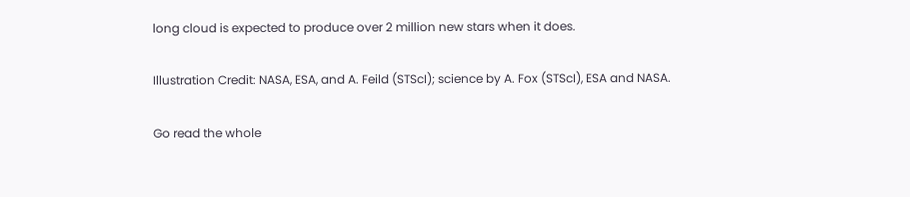long cloud is expected to produce over 2 million new stars when it does.

Illustration Credit: NASA, ESA, and A. Feild (STScI); science by A. Fox (STScI), ESA and NASA.

Go read the whole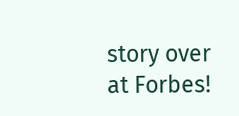story over at Forbes!